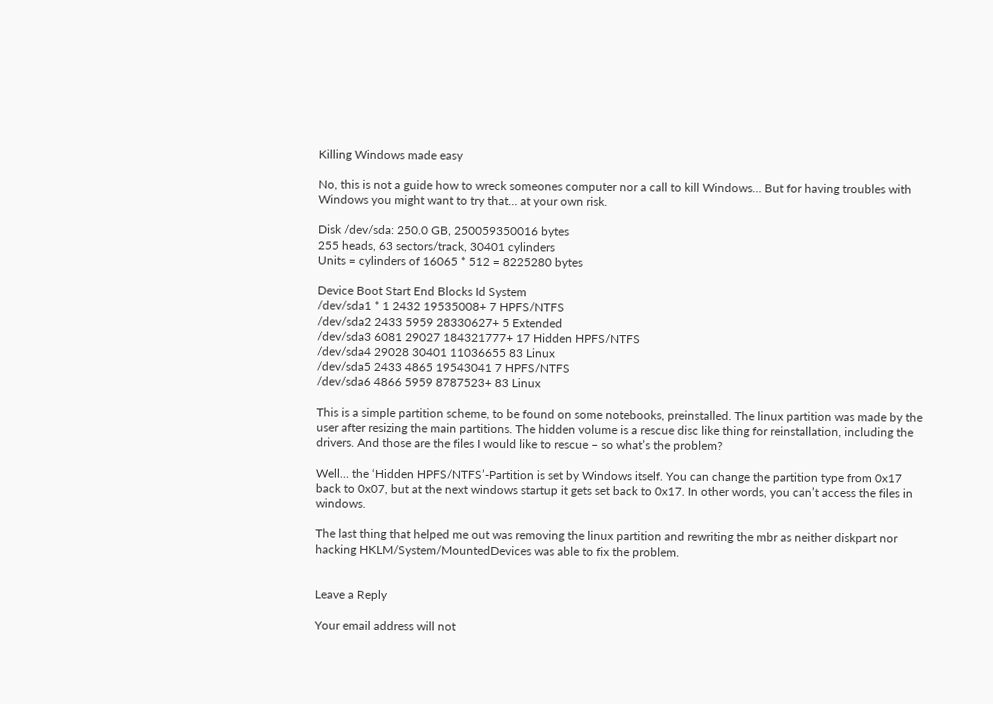Killing Windows made easy

No, this is not a guide how to wreck someones computer nor a call to kill Windows… But for having troubles with Windows you might want to try that… at your own risk.

Disk /dev/sda: 250.0 GB, 250059350016 bytes
255 heads, 63 sectors/track, 30401 cylinders
Units = cylinders of 16065 * 512 = 8225280 bytes

Device Boot Start End Blocks Id System
/dev/sda1 * 1 2432 19535008+ 7 HPFS/NTFS
/dev/sda2 2433 5959 28330627+ 5 Extended
/dev/sda3 6081 29027 184321777+ 17 Hidden HPFS/NTFS
/dev/sda4 29028 30401 11036655 83 Linux
/dev/sda5 2433 4865 19543041 7 HPFS/NTFS
/dev/sda6 4866 5959 8787523+ 83 Linux

This is a simple partition scheme, to be found on some notebooks, preinstalled. The linux partition was made by the user after resizing the main partitions. The hidden volume is a rescue disc like thing for reinstallation, including the drivers. And those are the files I would like to rescue – so what’s the problem?

Well… the ‘Hidden HPFS/NTFS’-Partition is set by Windows itself. You can change the partition type from 0x17 back to 0x07, but at the next windows startup it gets set back to 0x17. In other words, you can’t access the files in windows.

The last thing that helped me out was removing the linux partition and rewriting the mbr as neither diskpart nor hacking HKLM/System/MountedDevices was able to fix the problem.


Leave a Reply

Your email address will not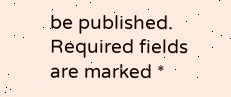be published. Required fields are marked *